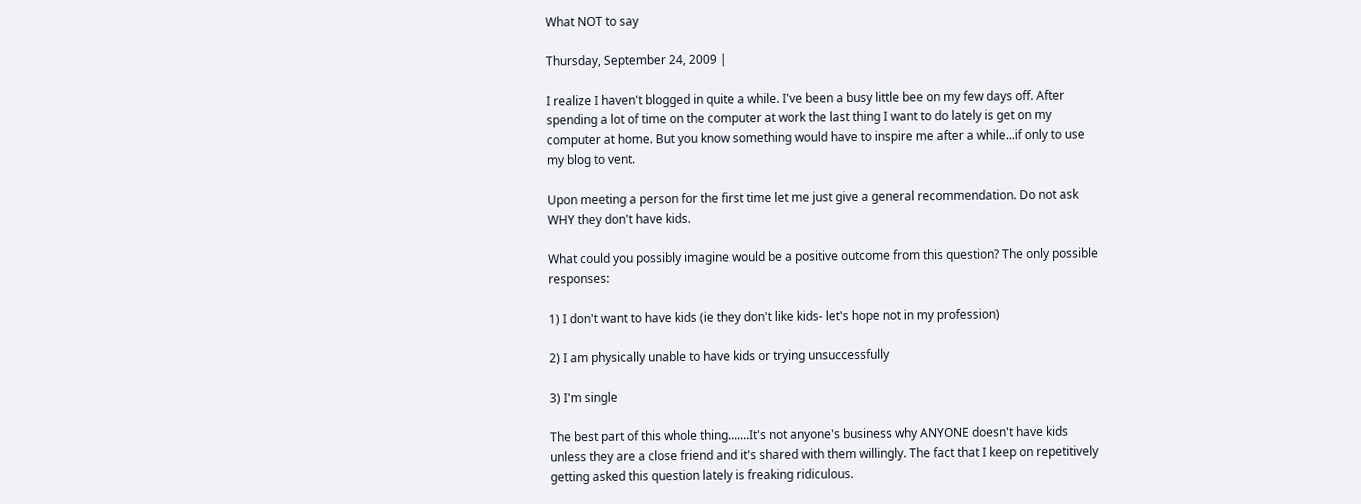What NOT to say

Thursday, September 24, 2009 |

I realize I haven't blogged in quite a while. I've been a busy little bee on my few days off. After spending a lot of time on the computer at work the last thing I want to do lately is get on my computer at home. But you know something would have to inspire me after a while...if only to use my blog to vent.

Upon meeting a person for the first time let me just give a general recommendation. Do not ask WHY they don't have kids.

What could you possibly imagine would be a positive outcome from this question? The only possible responses:

1) I don't want to have kids (ie they don't like kids- let's hope not in my profession)

2) I am physically unable to have kids or trying unsuccessfully

3) I'm single

The best part of this whole thing.......It's not anyone's business why ANYONE doesn't have kids unless they are a close friend and it's shared with them willingly. The fact that I keep on repetitively getting asked this question lately is freaking ridiculous.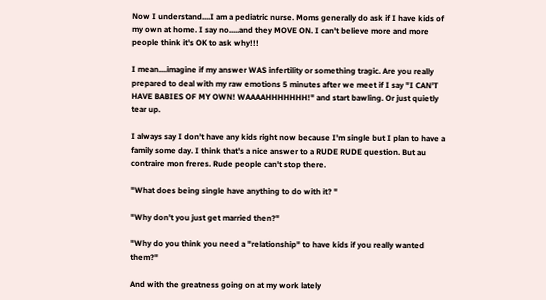Now I understand....I am a pediatric nurse. Moms generally do ask if I have kids of my own at home. I say no.....and they MOVE ON. I can't believe more and more people think it's OK to ask why!!!

I mean....imagine if my answer WAS infertility or something tragic. Are you really prepared to deal with my raw emotions 5 minutes after we meet if I say "I CAN'T HAVE BABIES OF MY OWN! WAAAAHHHHHHH!" and start bawling. Or just quietly tear up.

I always say I don't have any kids right now because I'm single but I plan to have a family some day. I think that's a nice answer to a RUDE RUDE question. But au contraire mon freres. Rude people can't stop there.

"What does being single have anything to do with it? "

"Why don't you just get married then?"

"Why do you think you need a "relationship" to have kids if you really wanted them?"

And with the greatness going on at my work lately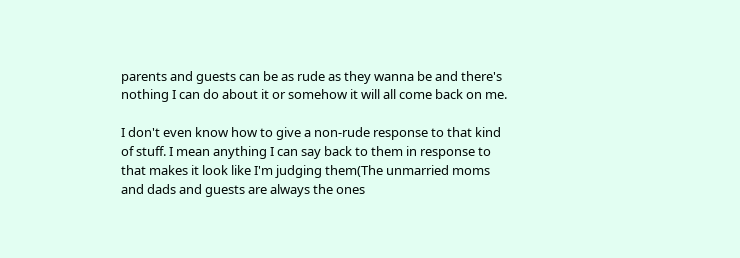parents and guests can be as rude as they wanna be and there's nothing I can do about it or somehow it will all come back on me.

I don't even know how to give a non-rude response to that kind of stuff. I mean anything I can say back to them in response to that makes it look like I'm judging them(The unmarried moms and dads and guests are always the ones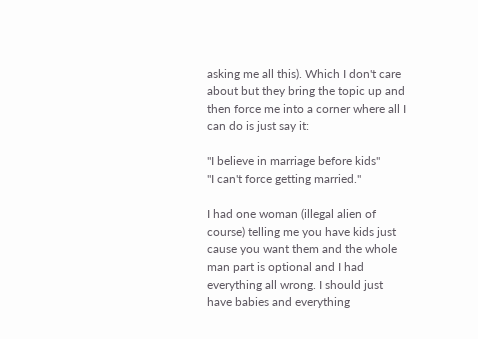asking me all this). Which I don't care about but they bring the topic up and then force me into a corner where all I can do is just say it:

"I believe in marriage before kids"
"I can't force getting married."

I had one woman (illegal alien of course) telling me you have kids just cause you want them and the whole man part is optional and I had everything all wrong. I should just have babies and everything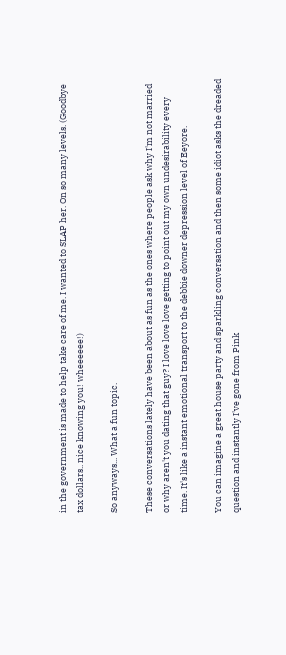in the government is made to help take care of me. I wanted to SLAP her. On so many levels. (Goodbye tax dollars.. nice knowing you! wheeeeee!)

So anyways... What a fun topic.

These conversations lately have been about as fun as the ones where people ask why I'm not married or why aren't you dating that guy? I love love love getting to point out my own undesirability every time. It's like a instant emotional transport to the debbie downer depression level of Eeyore.

You can imagine a great house party and sparkling conversation and then some idiot asks the dreaded question and instantly I've gone from Pink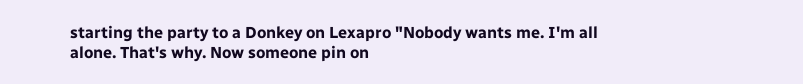starting the party to a Donkey on Lexapro "Nobody wants me. I'm all alone. That's why. Now someone pin on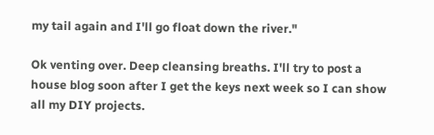my tail again and I'll go float down the river."

Ok venting over. Deep cleansing breaths. I'll try to post a house blog soon after I get the keys next week so I can show all my DIY projects.